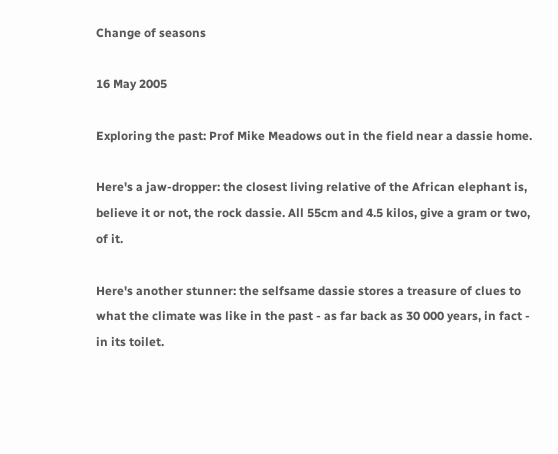Change of seasons

16 May 2005

Exploring the past: Prof Mike Meadows out in the field near a dassie home.

Here's a jaw-dropper: the closest living relative of the African elephant is, believe it or not, the rock dassie. All 55cm and 4.5 kilos, give a gram or two, of it.

Here's another stunner: the selfsame dassie stores a treasure of clues to what the climate was like in the past - as far back as 30 000 years, in fact - in its toilet.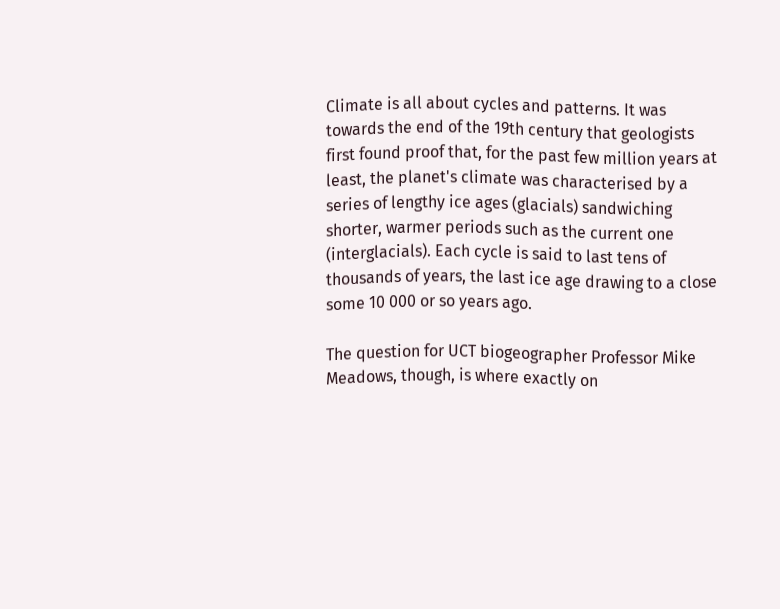Climate is all about cycles and patterns. It was towards the end of the 19th century that geologists first found proof that, for the past few million years at least, the planet's climate was characterised by a series of lengthy ice ages (glacials) sandwiching shorter, warmer periods such as the current one (interglacials). Each cycle is said to last tens of thousands of years, the last ice age drawing to a close some 10 000 or so years ago.

The question for UCT biogeographer Professor Mike Meadows, though, is where exactly on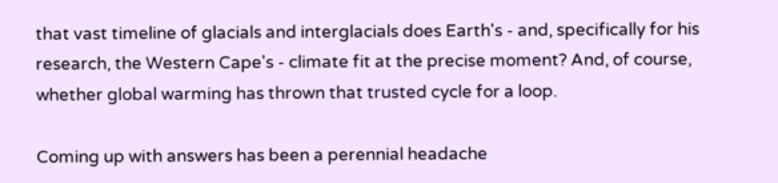that vast timeline of glacials and interglacials does Earth's - and, specifically for his research, the Western Cape's - climate fit at the precise moment? And, of course, whether global warming has thrown that trusted cycle for a loop.

Coming up with answers has been a perennial headache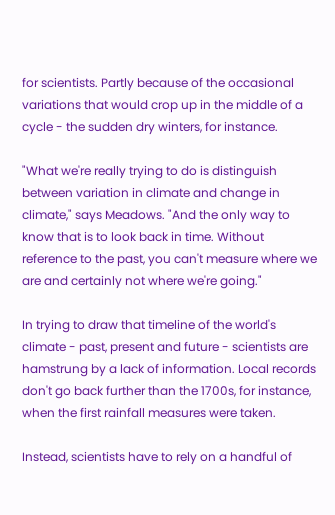for scientists. Partly because of the occasional variations that would crop up in the middle of a cycle - the sudden dry winters, for instance.

"What we're really trying to do is distinguish between variation in climate and change in climate," says Meadows. "And the only way to know that is to look back in time. Without reference to the past, you can't measure where we are and certainly not where we're going."

In trying to draw that timeline of the world's climate - past, present and future - scientists are hamstrung by a lack of information. Local records don't go back further than the 1700s, for instance, when the first rainfall measures were taken.

Instead, scientists have to rely on a handful of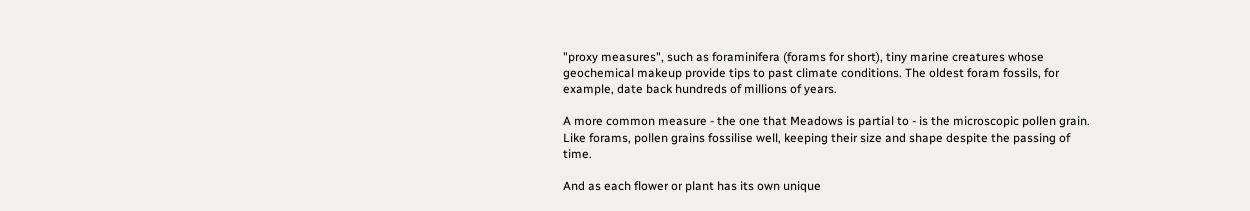"proxy measures", such as foraminifera (forams for short), tiny marine creatures whose geochemical makeup provide tips to past climate conditions. The oldest foram fossils, for example, date back hundreds of millions of years.

A more common measure - the one that Meadows is partial to - is the microscopic pollen grain. Like forams, pollen grains fossilise well, keeping their size and shape despite the passing of time.

And as each flower or plant has its own unique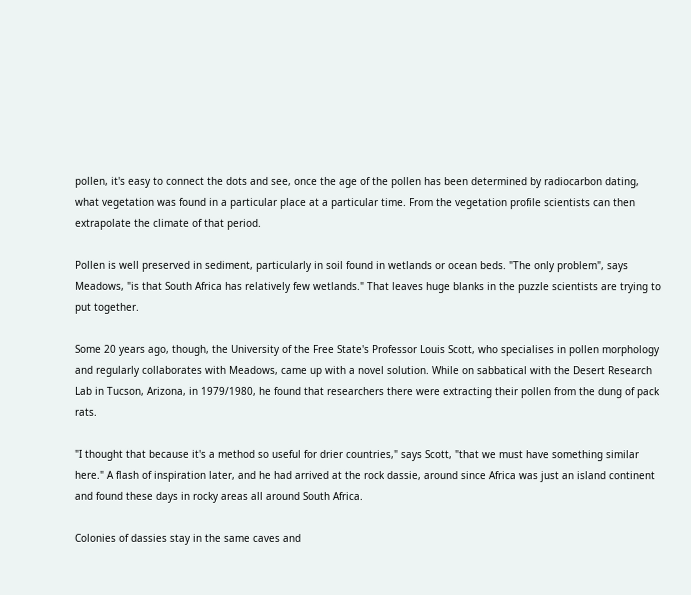pollen, it's easy to connect the dots and see, once the age of the pollen has been determined by radiocarbon dating, what vegetation was found in a particular place at a particular time. From the vegetation profile scientists can then extrapolate the climate of that period.

Pollen is well preserved in sediment, particularly in soil found in wetlands or ocean beds. "The only problem", says Meadows, "is that South Africa has relatively few wetlands." That leaves huge blanks in the puzzle scientists are trying to put together.

Some 20 years ago, though, the University of the Free State's Professor Louis Scott, who specialises in pollen morphology and regularly collaborates with Meadows, came up with a novel solution. While on sabbatical with the Desert Research Lab in Tucson, Arizona, in 1979/1980, he found that researchers there were extracting their pollen from the dung of pack rats.

"I thought that because it's a method so useful for drier countries," says Scott, "that we must have something similar here." A flash of inspiration later, and he had arrived at the rock dassie, around since Africa was just an island continent and found these days in rocky areas all around South Africa.

Colonies of dassies stay in the same caves and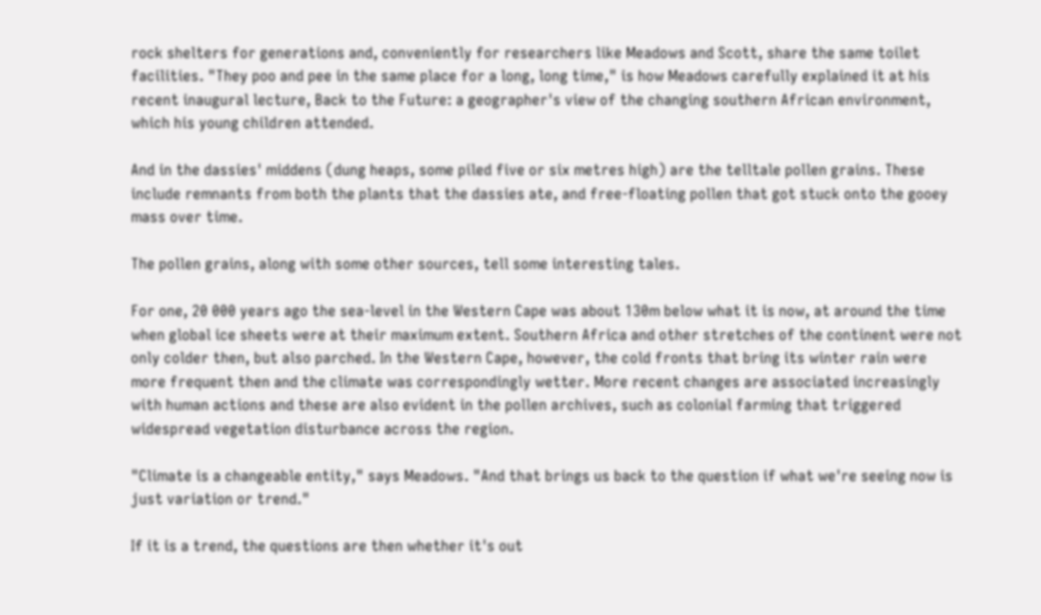rock shelters for generations and, conveniently for researchers like Meadows and Scott, share the same toilet facilities. "They poo and pee in the same place for a long, long time," is how Meadows carefully explained it at his recent inaugural lecture, Back to the Future: a geographer's view of the changing southern African environment, which his young children attended.

And in the dassies' middens (dung heaps, some piled five or six metres high) are the telltale pollen grains. These include remnants from both the plants that the dassies ate, and free-floating pollen that got stuck onto the gooey mass over time.

The pollen grains, along with some other sources, tell some interesting tales.

For one, 20 000 years ago the sea-level in the Western Cape was about 130m below what it is now, at around the time when global ice sheets were at their maximum extent. Southern Africa and other stretches of the continent were not only colder then, but also parched. In the Western Cape, however, the cold fronts that bring its winter rain were more frequent then and the climate was correspondingly wetter. More recent changes are associated increasingly with human actions and these are also evident in the pollen archives, such as colonial farming that triggered widespread vegetation disturbance across the region.

"Climate is a changeable entity," says Meadows. "And that brings us back to the question if what we're seeing now is just variation or trend."

If it is a trend, the questions are then whether it's out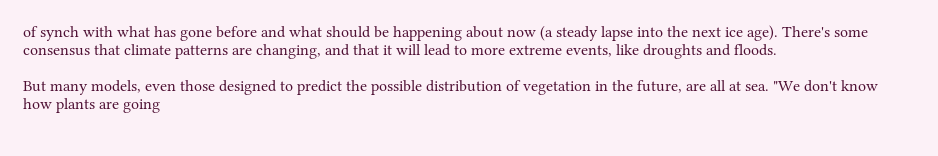of synch with what has gone before and what should be happening about now (a steady lapse into the next ice age). There's some consensus that climate patterns are changing, and that it will lead to more extreme events, like droughts and floods.

But many models, even those designed to predict the possible distribution of vegetation in the future, are all at sea. "We don't know how plants are going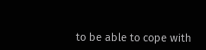to be able to cope with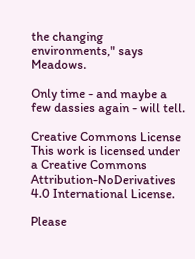the changing environments," says Meadows.

Only time - and maybe a few dassies again - will tell.

Creative Commons License This work is licensed under a Creative Commons Attribution-NoDerivatives 4.0 International License.

Please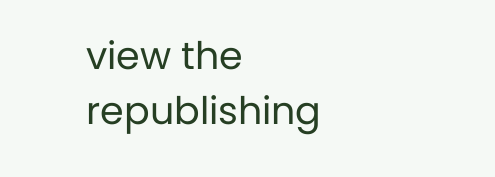view the republishing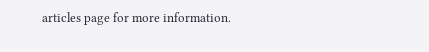articles page for more information.